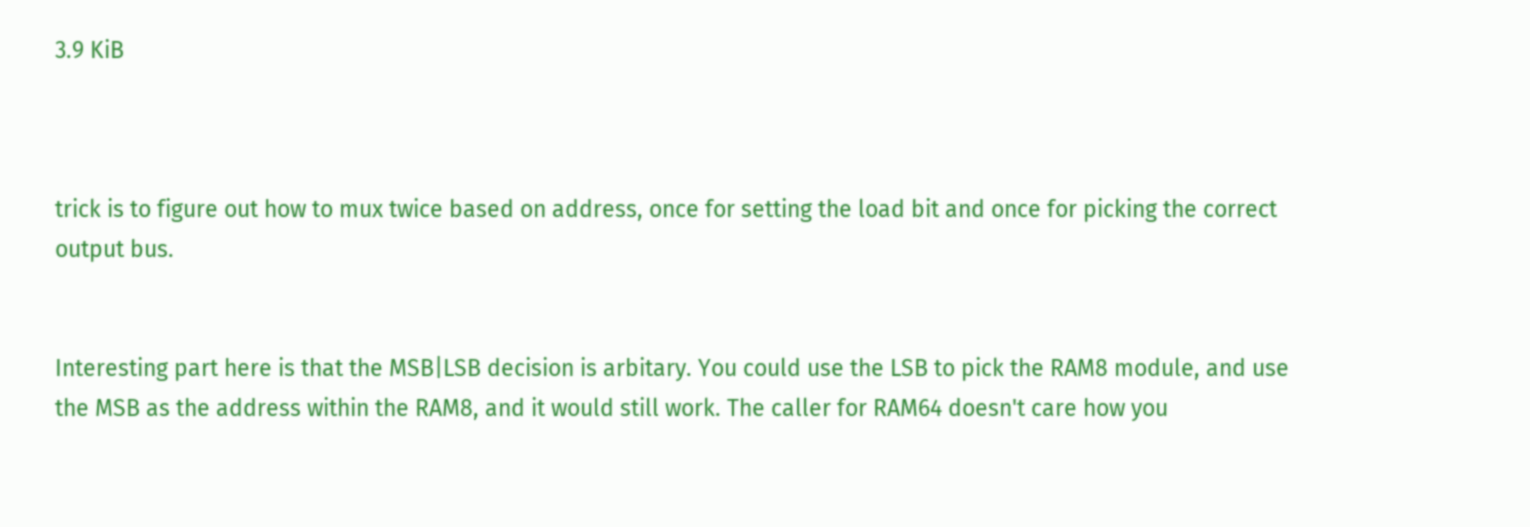3.9 KiB



trick is to figure out how to mux twice based on address, once for setting the load bit and once for picking the correct output bus.


Interesting part here is that the MSB|LSB decision is arbitary. You could use the LSB to pick the RAM8 module, and use the MSB as the address within the RAM8, and it would still work. The caller for RAM64 doesn't care how you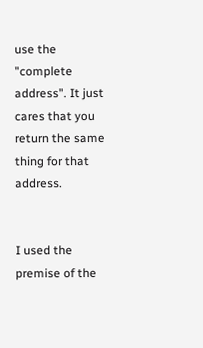use the "complete address". It just cares that you return the same thing for that address.


I used the premise of the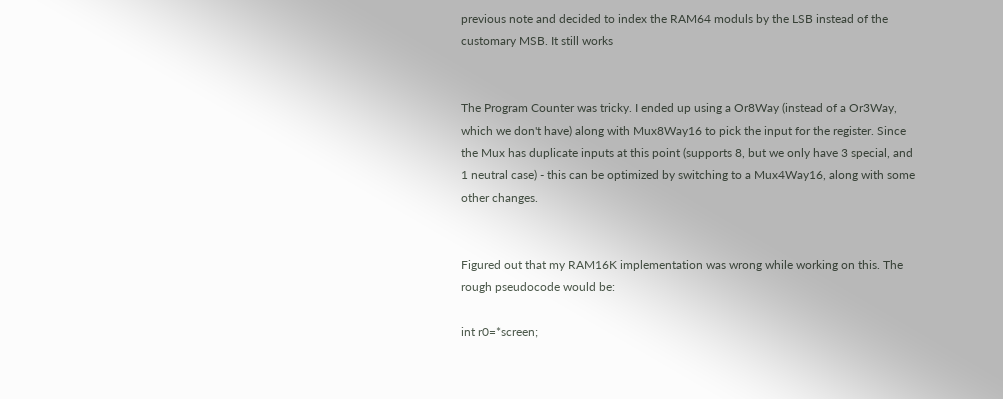previous note and decided to index the RAM64 moduls by the LSB instead of the customary MSB. It still works


The Program Counter was tricky. I ended up using a Or8Way (instead of a Or3Way, which we don't have) along with Mux8Way16 to pick the input for the register. Since the Mux has duplicate inputs at this point (supports 8, but we only have 3 special, and 1 neutral case) - this can be optimized by switching to a Mux4Way16, along with some other changes.


Figured out that my RAM16K implementation was wrong while working on this. The rough pseudocode would be:

int r0=*screen;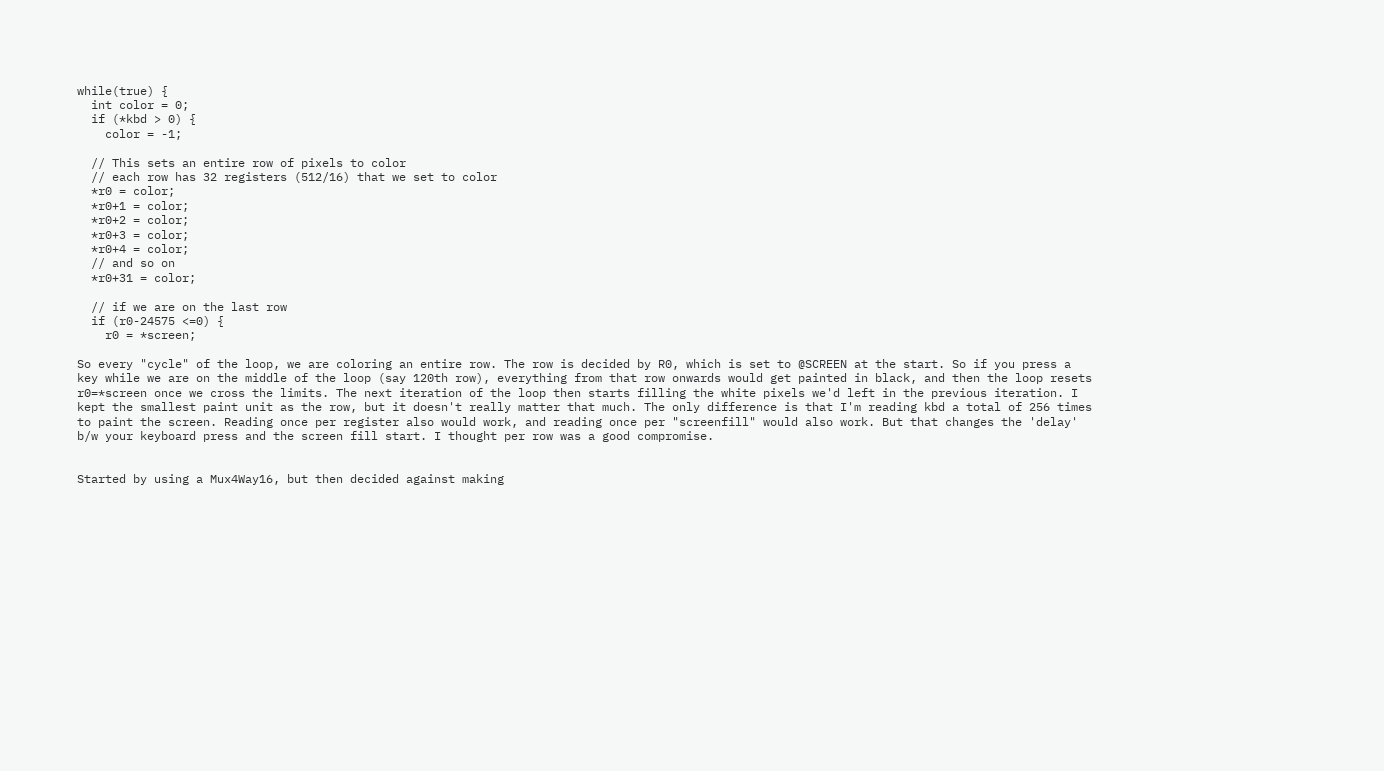while(true) {
  int color = 0;
  if (*kbd > 0) {
    color = -1;

  // This sets an entire row of pixels to color
  // each row has 32 registers (512/16) that we set to color
  *r0 = color;
  *r0+1 = color;
  *r0+2 = color;
  *r0+3 = color;
  *r0+4 = color;
  // and so on
  *r0+31 = color;

  // if we are on the last row
  if (r0-24575 <=0) {
    r0 = *screen;

So every "cycle" of the loop, we are coloring an entire row. The row is decided by R0, which is set to @SCREEN at the start. So if you press a key while we are on the middle of the loop (say 120th row), everything from that row onwards would get painted in black, and then the loop resets r0=*screen once we cross the limits. The next iteration of the loop then starts filling the white pixels we'd left in the previous iteration. I kept the smallest paint unit as the row, but it doesn't really matter that much. The only difference is that I'm reading kbd a total of 256 times to paint the screen. Reading once per register also would work, and reading once per "screenfill" would also work. But that changes the 'delay' b/w your keyboard press and the screen fill start. I thought per row was a good compromise.


Started by using a Mux4Way16, but then decided against making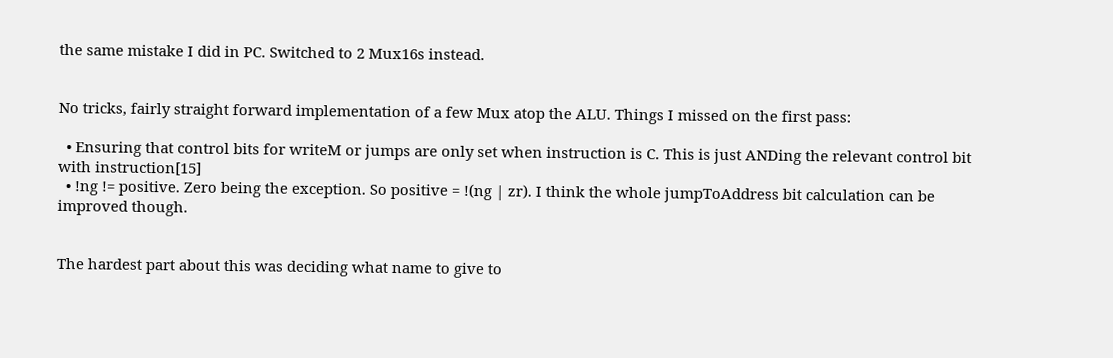the same mistake I did in PC. Switched to 2 Mux16s instead.


No tricks, fairly straight forward implementation of a few Mux atop the ALU. Things I missed on the first pass:

  • Ensuring that control bits for writeM or jumps are only set when instruction is C. This is just ANDing the relevant control bit with instruction[15]
  • !ng != positive. Zero being the exception. So positive = !(ng | zr). I think the whole jumpToAddress bit calculation can be improved though.


The hardest part about this was deciding what name to give to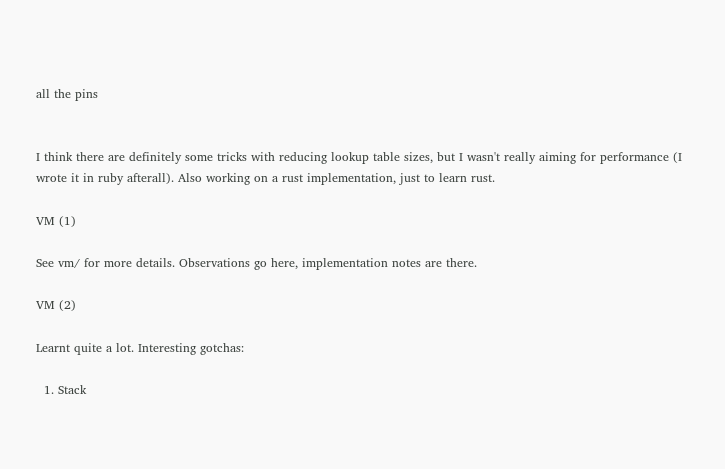all the pins


I think there are definitely some tricks with reducing lookup table sizes, but I wasn't really aiming for performance (I wrote it in ruby afterall). Also working on a rust implementation, just to learn rust.

VM (1)

See vm/ for more details. Observations go here, implementation notes are there.

VM (2)

Learnt quite a lot. Interesting gotchas:

  1. Stack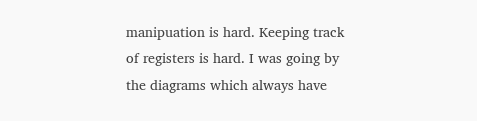manipuation is hard. Keeping track of registers is hard. I was going by the diagrams which always have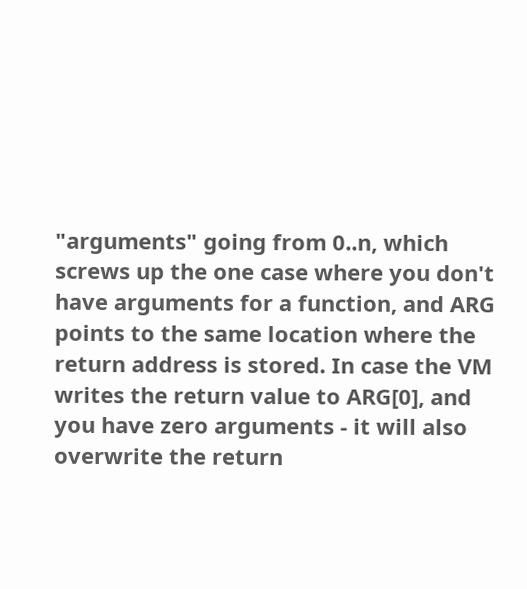"arguments" going from 0..n, which screws up the one case where you don't have arguments for a function, and ARG points to the same location where the return address is stored. In case the VM writes the return value to ARG[0], and you have zero arguments - it will also overwrite the return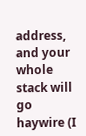address, and your whole stack will go haywire (I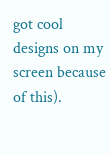got cool designs on my screen because of this).